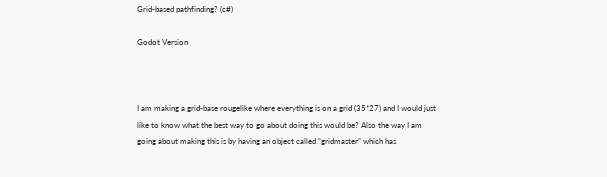Grid-based pathfinding? (c#)

Godot Version



I am making a grid-base rougelike where everything is on a grid (35*27) and I would just like to know what the best way to go about doing this would be? Also the way I am going about making this is by having an object called “gridmaster” which has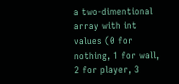a two-dimentional array with int values (0 for nothing, 1 for wall, 2 for player, 3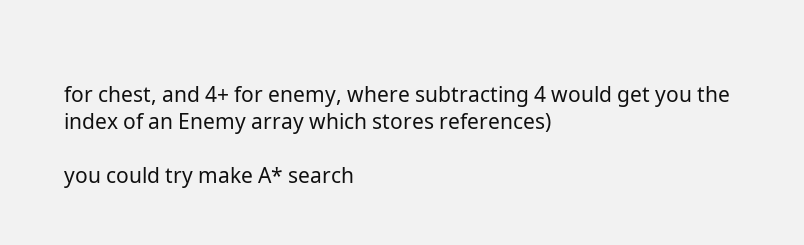for chest, and 4+ for enemy, where subtracting 4 would get you the index of an Enemy array which stores references)

you could try make A* search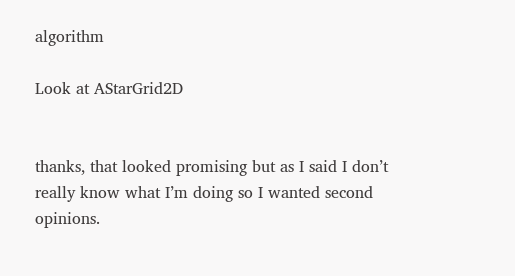algorithm

Look at AStarGrid2D


thanks, that looked promising but as I said I don’t really know what I’m doing so I wanted second opinions.